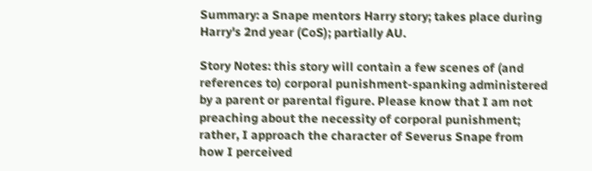Summary: a Snape mentors Harry story; takes place during Harry's 2nd year (CoS); partially AU.

Story Notes: this story will contain a few scenes of (and references to) corporal punishment-spanking administered by a parent or parental figure. Please know that I am not preaching about the necessity of corporal punishment; rather, I approach the character of Severus Snape from how I perceived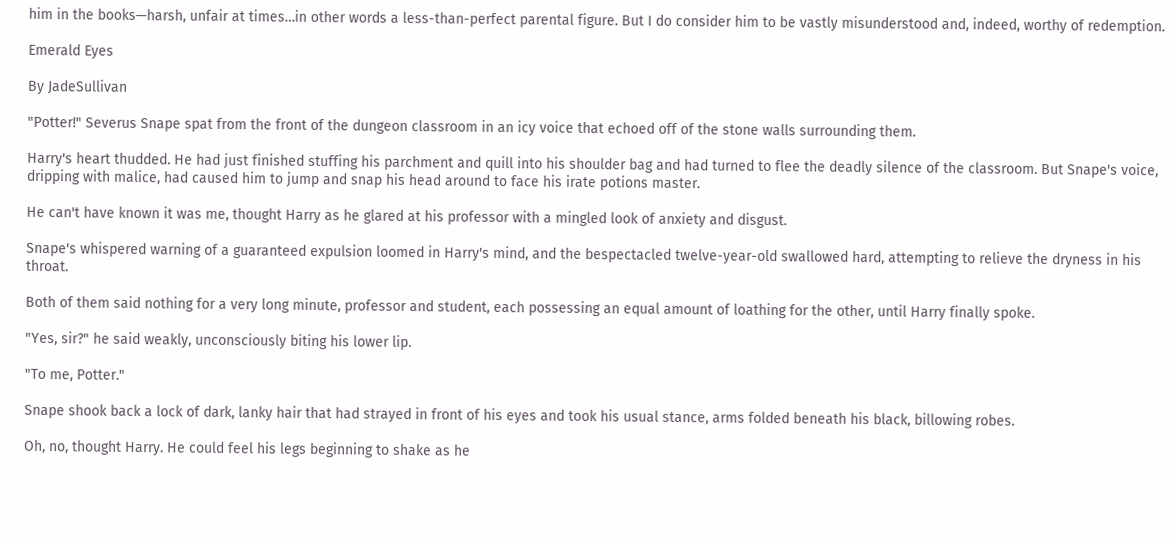him in the books—harsh, unfair at times…in other words a less-than-perfect parental figure. But I do consider him to be vastly misunderstood and, indeed, worthy of redemption.

Emerald Eyes

By JadeSullivan

"Potter!" Severus Snape spat from the front of the dungeon classroom in an icy voice that echoed off of the stone walls surrounding them.

Harry's heart thudded. He had just finished stuffing his parchment and quill into his shoulder bag and had turned to flee the deadly silence of the classroom. But Snape's voice, dripping with malice, had caused him to jump and snap his head around to face his irate potions master.

He can't have known it was me, thought Harry as he glared at his professor with a mingled look of anxiety and disgust.

Snape's whispered warning of a guaranteed expulsion loomed in Harry's mind, and the bespectacled twelve-year-old swallowed hard, attempting to relieve the dryness in his throat.

Both of them said nothing for a very long minute, professor and student, each possessing an equal amount of loathing for the other, until Harry finally spoke.

"Yes, sir?" he said weakly, unconsciously biting his lower lip.

"To me, Potter."

Snape shook back a lock of dark, lanky hair that had strayed in front of his eyes and took his usual stance, arms folded beneath his black, billowing robes.

Oh, no, thought Harry. He could feel his legs beginning to shake as he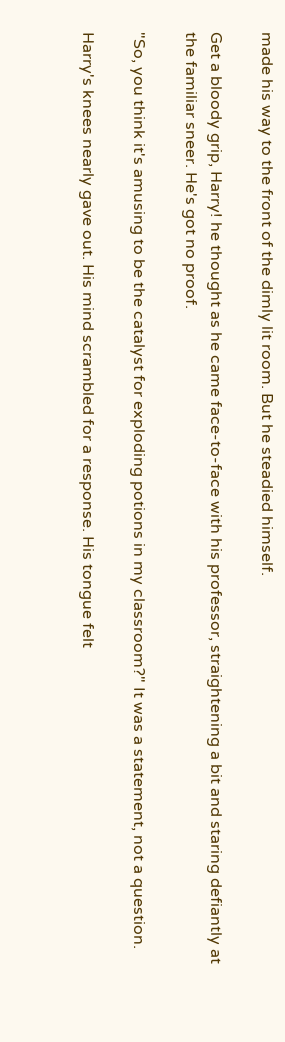made his way to the front of the dimly lit room. But he steadied himself.

Get a bloody grip, Harry! he thought as he came face-to-face with his professor, straightening a bit and staring defiantly at the familiar sneer. He's got no proof.

"So, you think it's amusing to be the catalyst for exploding potions in my classroom?" It was a statement, not a question.

Harry's knees nearly gave out. His mind scrambled for a response. His tongue felt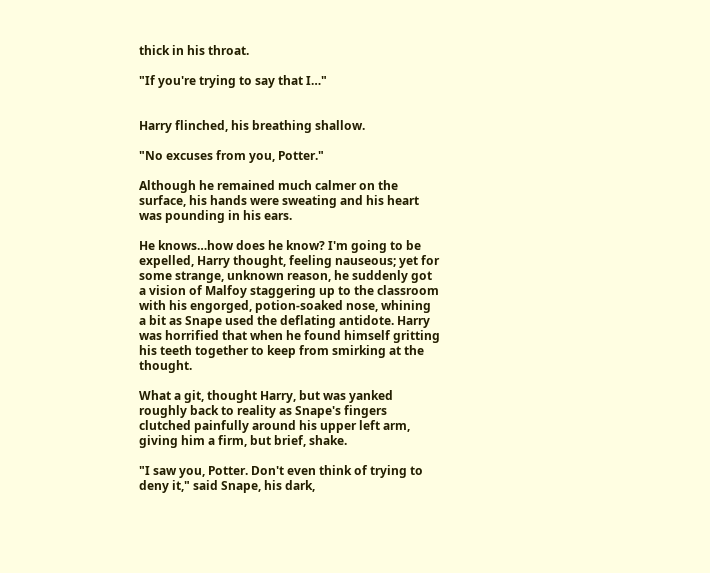thick in his throat.

"If you're trying to say that I…"


Harry flinched, his breathing shallow.

"No excuses from you, Potter."

Although he remained much calmer on the surface, his hands were sweating and his heart was pounding in his ears.

He knows…how does he know? I'm going to be expelled, Harry thought, feeling nauseous; yet for some strange, unknown reason, he suddenly got a vision of Malfoy staggering up to the classroom with his engorged, potion-soaked nose, whining a bit as Snape used the deflating antidote. Harry was horrified that when he found himself gritting his teeth together to keep from smirking at the thought.

What a git, thought Harry, but was yanked roughly back to reality as Snape's fingers clutched painfully around his upper left arm, giving him a firm, but brief, shake.

"I saw you, Potter. Don't even think of trying to deny it," said Snape, his dark,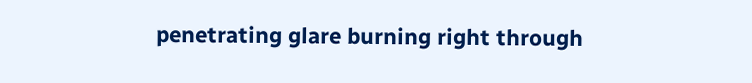penetrating glare burning right through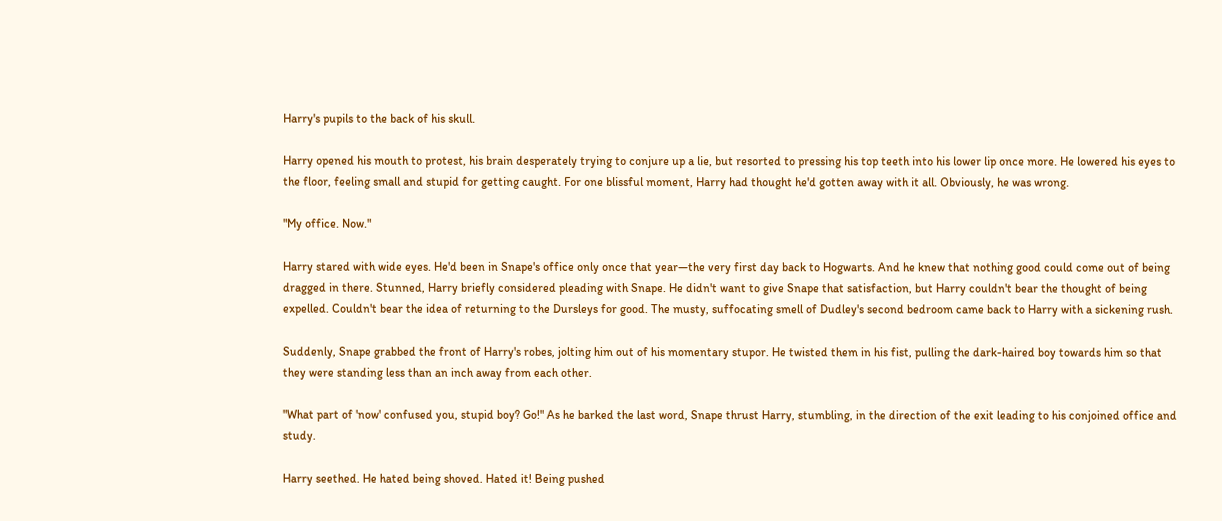Harry's pupils to the back of his skull.

Harry opened his mouth to protest, his brain desperately trying to conjure up a lie, but resorted to pressing his top teeth into his lower lip once more. He lowered his eyes to the floor, feeling small and stupid for getting caught. For one blissful moment, Harry had thought he'd gotten away with it all. Obviously, he was wrong.

"My office. Now."

Harry stared with wide eyes. He'd been in Snape's office only once that year—the very first day back to Hogwarts. And he knew that nothing good could come out of being dragged in there. Stunned, Harry briefly considered pleading with Snape. He didn't want to give Snape that satisfaction, but Harry couldn't bear the thought of being expelled. Couldn't bear the idea of returning to the Dursleys for good. The musty, suffocating smell of Dudley's second bedroom came back to Harry with a sickening rush.

Suddenly, Snape grabbed the front of Harry's robes, jolting him out of his momentary stupor. He twisted them in his fist, pulling the dark-haired boy towards him so that they were standing less than an inch away from each other.

"What part of 'now' confused you, stupid boy? Go!" As he barked the last word, Snape thrust Harry, stumbling, in the direction of the exit leading to his conjoined office and study.

Harry seethed. He hated being shoved. Hated it! Being pushed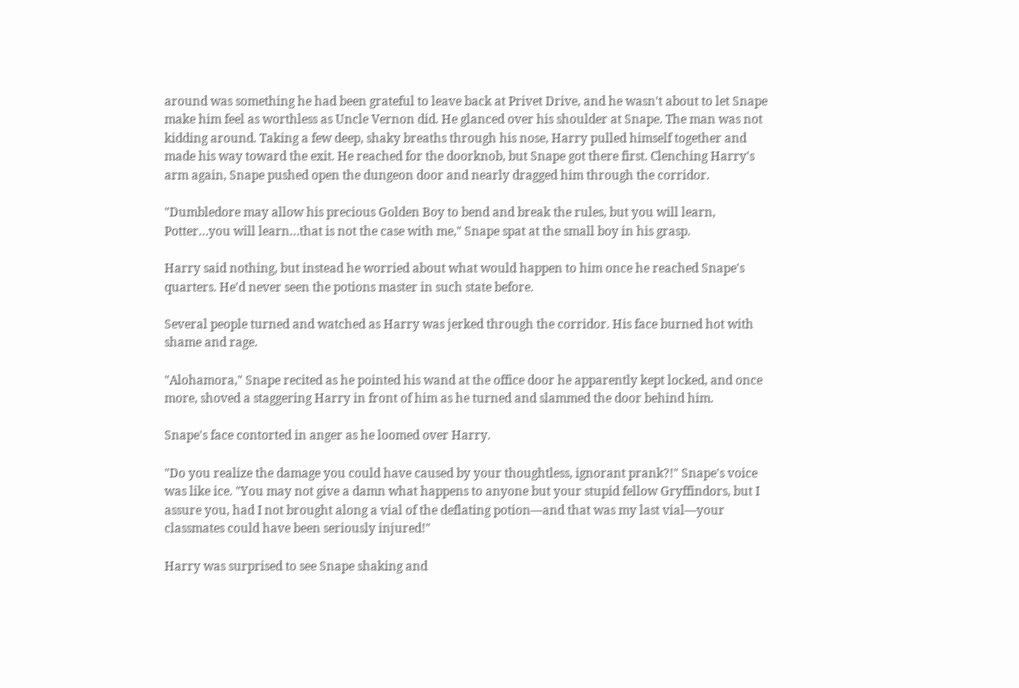around was something he had been grateful to leave back at Privet Drive, and he wasn't about to let Snape make him feel as worthless as Uncle Vernon did. He glanced over his shoulder at Snape. The man was not kidding around. Taking a few deep, shaky breaths through his nose, Harry pulled himself together and made his way toward the exit. He reached for the doorknob, but Snape got there first. Clenching Harry's arm again, Snape pushed open the dungeon door and nearly dragged him through the corridor.

"Dumbledore may allow his precious Golden Boy to bend and break the rules, but you will learn, Potter…you will learn…that is not the case with me," Snape spat at the small boy in his grasp.

Harry said nothing, but instead he worried about what would happen to him once he reached Snape's quarters. He'd never seen the potions master in such state before.

Several people turned and watched as Harry was jerked through the corridor. His face burned hot with shame and rage.

"Alohamora," Snape recited as he pointed his wand at the office door he apparently kept locked, and once more, shoved a staggering Harry in front of him as he turned and slammed the door behind him.

Snape's face contorted in anger as he loomed over Harry.

"Do you realize the damage you could have caused by your thoughtless, ignorant prank?!" Snape's voice was like ice. "You may not give a damn what happens to anyone but your stupid fellow Gryffindors, but I assure you, had I not brought along a vial of the deflating potion—and that was my last vial—your classmates could have been seriously injured!"

Harry was surprised to see Snape shaking and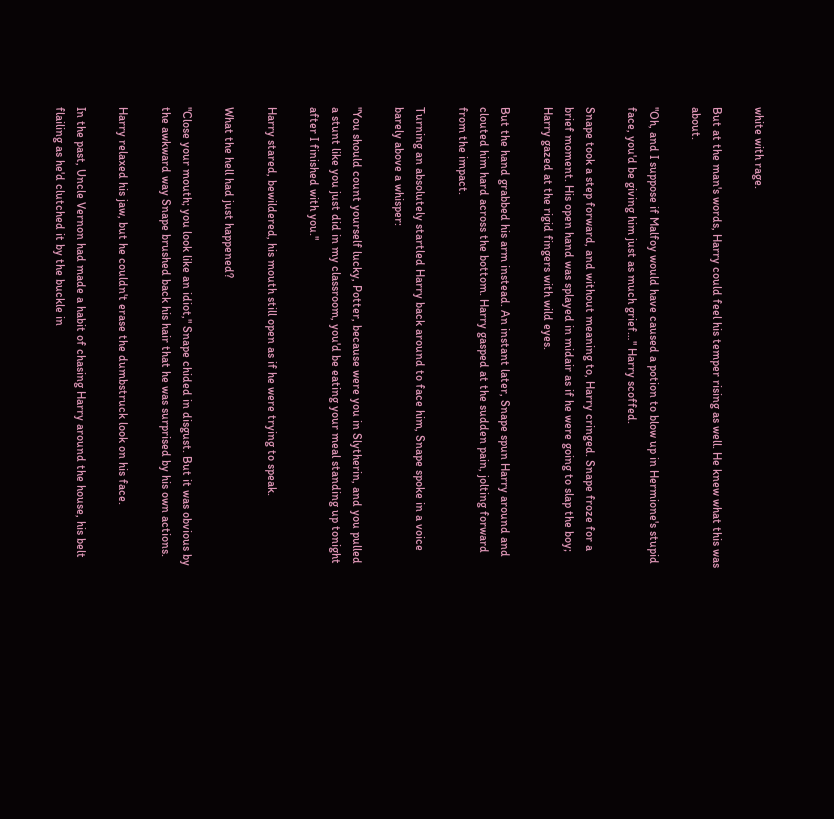white with rage.

But at the man's words, Harry could feel his temper rising as well. He knew what this was about.

"Oh, and I suppose if Malfoy would have caused a potion to blow up in Hermione's stupid face, you'd be giving him just as much grief…" Harry scoffed.

Snape took a step forward, and without meaning to, Harry cringed. Snape froze for a brief moment. His open hand was splayed in midair as if he were going to slap the boy; Harry gazed at the rigid fingers with wild eyes.

But the hand grabbed his arm instead. An instant later, Snape spun Harry around and clouted him hard across the bottom. Harry gasped at the sudden pain, jolting forward from the impact.

Turning an absolutely startled Harry back around to face him, Snape spoke in a voice barely above a whisper:

"You should count yourself lucky, Potter, because were you in Slytherin, and you pulled a stunt like you just did in my classroom, you'd be eating your meal standing up tonight after I finished with you."

Harry stared, bewildered, his mouth still open as if he were trying to speak.

What the hell had just happened?

"Close your mouth; you look like an idiot," Snape chided in disgust. But it was obvious by the awkward way Snape brushed back his hair that he was surprised by his own actions.

Harry relaxed his jaw, but he couldn't erase the dumbstruck look on his face.

In the past, Uncle Vernon had made a habit of chasing Harry around the house, his belt flailing as he'd clutched it by the buckle in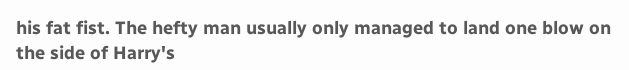his fat fist. The hefty man usually only managed to land one blow on the side of Harry's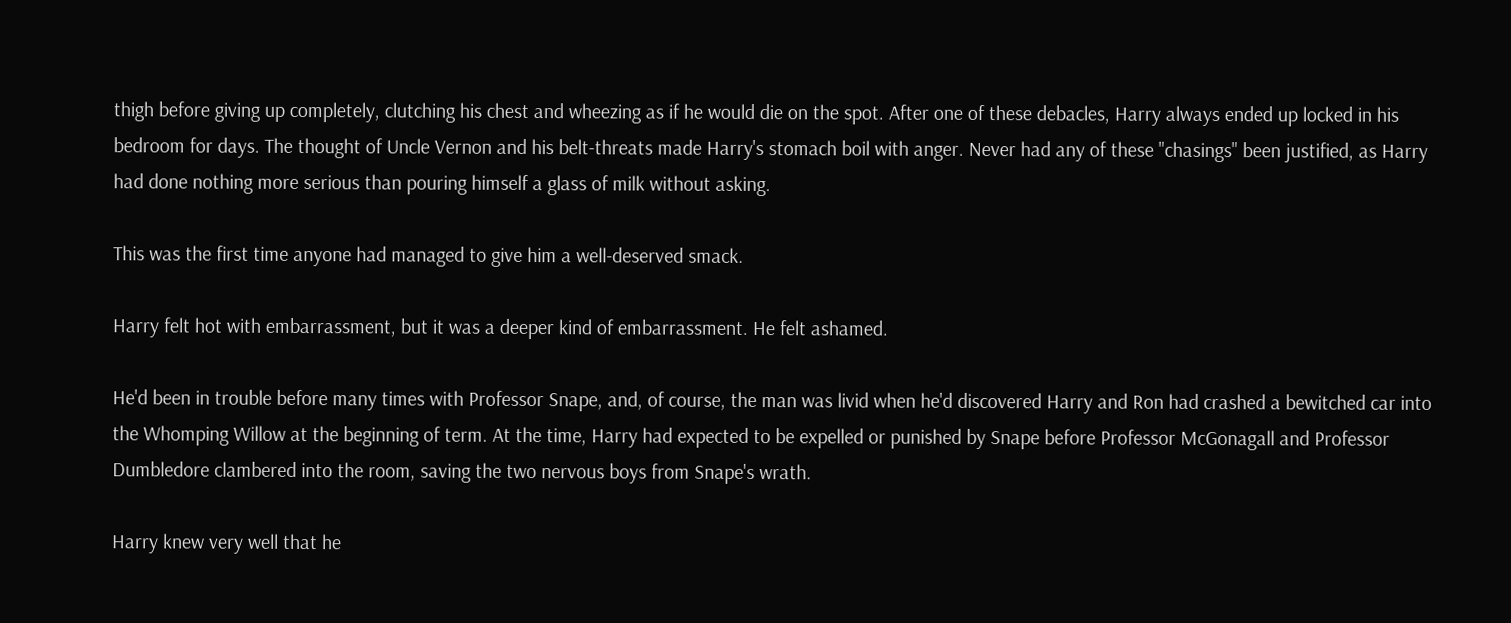thigh before giving up completely, clutching his chest and wheezing as if he would die on the spot. After one of these debacles, Harry always ended up locked in his bedroom for days. The thought of Uncle Vernon and his belt-threats made Harry's stomach boil with anger. Never had any of these "chasings" been justified, as Harry had done nothing more serious than pouring himself a glass of milk without asking.

This was the first time anyone had managed to give him a well-deserved smack.

Harry felt hot with embarrassment, but it was a deeper kind of embarrassment. He felt ashamed.

He'd been in trouble before many times with Professor Snape, and, of course, the man was livid when he'd discovered Harry and Ron had crashed a bewitched car into the Whomping Willow at the beginning of term. At the time, Harry had expected to be expelled or punished by Snape before Professor McGonagall and Professor Dumbledore clambered into the room, saving the two nervous boys from Snape's wrath.

Harry knew very well that he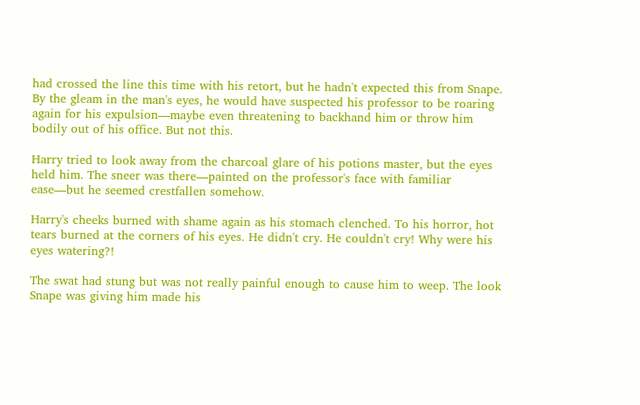had crossed the line this time with his retort, but he hadn't expected this from Snape. By the gleam in the man's eyes, he would have suspected his professor to be roaring again for his expulsion—maybe even threatening to backhand him or throw him bodily out of his office. But not this.

Harry tried to look away from the charcoal glare of his potions master, but the eyes held him. The sneer was there—painted on the professor's face with familiar ease—but he seemed crestfallen somehow.

Harry's cheeks burned with shame again as his stomach clenched. To his horror, hot tears burned at the corners of his eyes. He didn't cry. He couldn't cry! Why were his eyes watering?!

The swat had stung but was not really painful enough to cause him to weep. The look Snape was giving him made his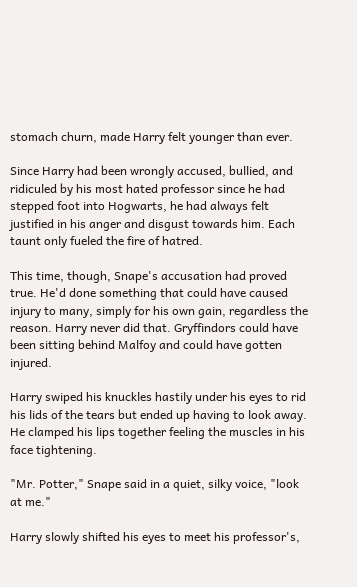stomach churn, made Harry felt younger than ever.

Since Harry had been wrongly accused, bullied, and ridiculed by his most hated professor since he had stepped foot into Hogwarts, he had always felt justified in his anger and disgust towards him. Each taunt only fueled the fire of hatred.

This time, though, Snape's accusation had proved true. He'd done something that could have caused injury to many, simply for his own gain, regardless the reason. Harry never did that. Gryffindors could have been sitting behind Malfoy and could have gotten injured.

Harry swiped his knuckles hastily under his eyes to rid his lids of the tears but ended up having to look away. He clamped his lips together feeling the muscles in his face tightening.

"Mr. Potter," Snape said in a quiet, silky voice, "look at me."

Harry slowly shifted his eyes to meet his professor's,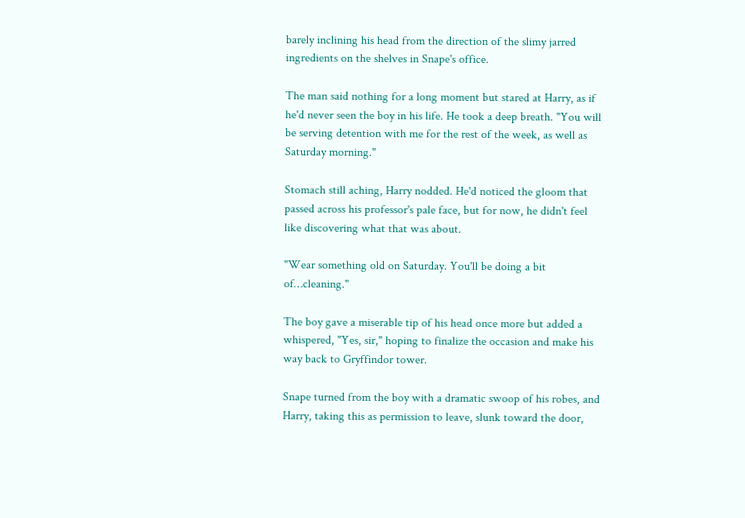barely inclining his head from the direction of the slimy jarred ingredients on the shelves in Snape's office.

The man said nothing for a long moment but stared at Harry, as if he'd never seen the boy in his life. He took a deep breath. "You will be serving detention with me for the rest of the week, as well as Saturday morning."

Stomach still aching, Harry nodded. He'd noticed the gloom that passed across his professor's pale face, but for now, he didn't feel like discovering what that was about.

"Wear something old on Saturday. You'll be doing a bit of…cleaning."

The boy gave a miserable tip of his head once more but added a whispered, "Yes, sir," hoping to finalize the occasion and make his way back to Gryffindor tower.

Snape turned from the boy with a dramatic swoop of his robes, and Harry, taking this as permission to leave, slunk toward the door,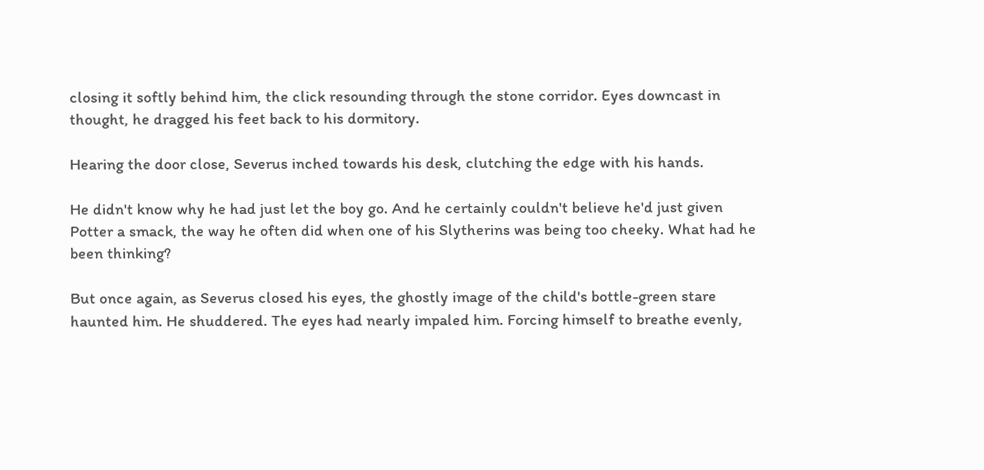closing it softly behind him, the click resounding through the stone corridor. Eyes downcast in thought, he dragged his feet back to his dormitory.

Hearing the door close, Severus inched towards his desk, clutching the edge with his hands.

He didn't know why he had just let the boy go. And he certainly couldn't believe he'd just given Potter a smack, the way he often did when one of his Slytherins was being too cheeky. What had he been thinking?

But once again, as Severus closed his eyes, the ghostly image of the child's bottle-green stare haunted him. He shuddered. The eyes had nearly impaled him. Forcing himself to breathe evenly,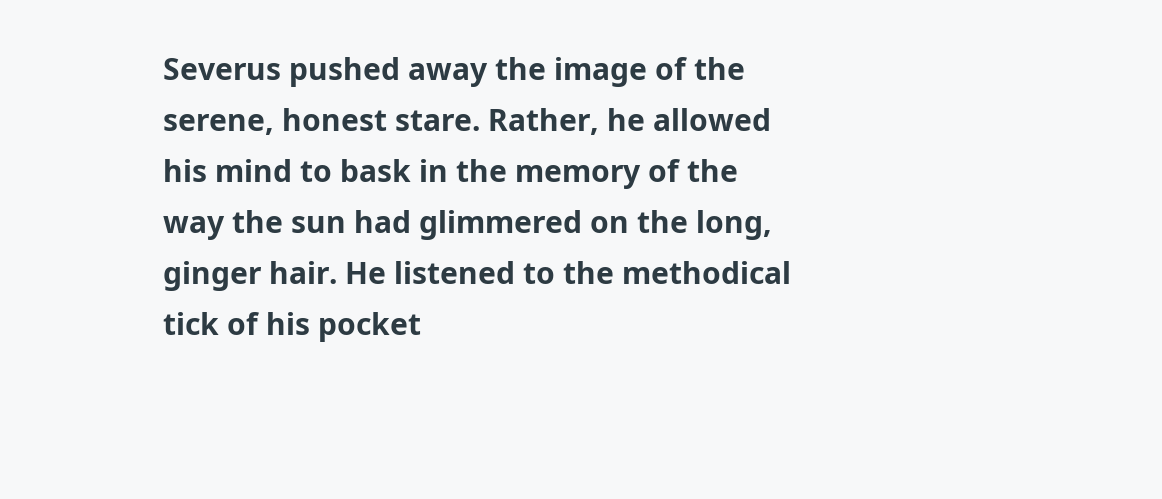Severus pushed away the image of the serene, honest stare. Rather, he allowed his mind to bask in the memory of the way the sun had glimmered on the long, ginger hair. He listened to the methodical tick of his pocket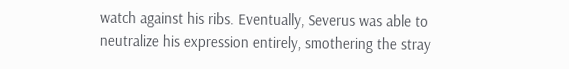watch against his ribs. Eventually, Severus was able to neutralize his expression entirely, smothering the stray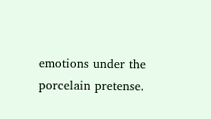emotions under the porcelain pretense.